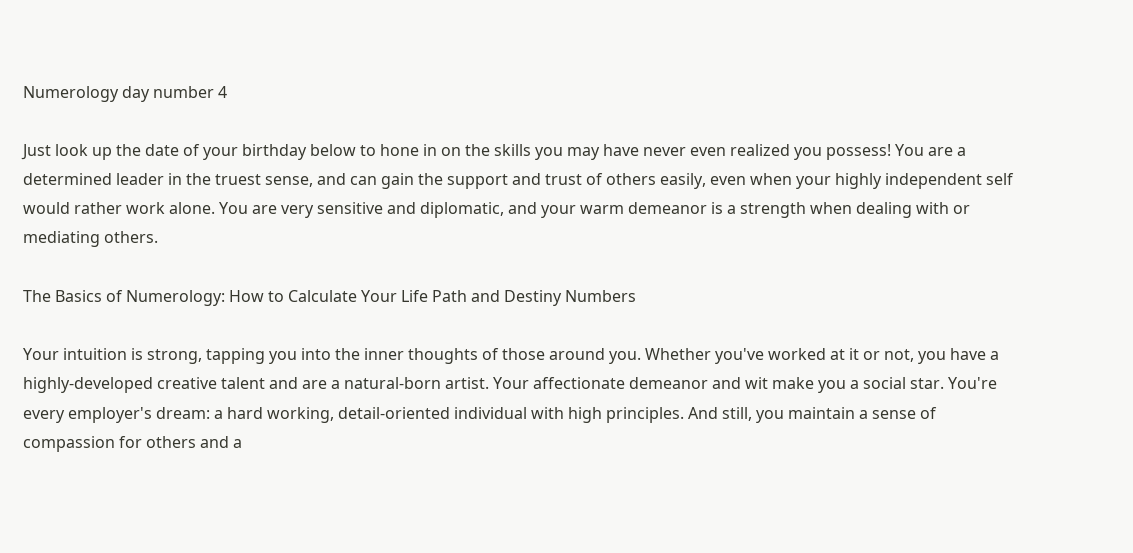Numerology day number 4

Just look up the date of your birthday below to hone in on the skills you may have never even realized you possess! You are a determined leader in the truest sense, and can gain the support and trust of others easily, even when your highly independent self would rather work alone. You are very sensitive and diplomatic, and your warm demeanor is a strength when dealing with or mediating others.

The Basics of Numerology: How to Calculate Your Life Path and Destiny Numbers

Your intuition is strong, tapping you into the inner thoughts of those around you. Whether you've worked at it or not, you have a highly-developed creative talent and are a natural-born artist. Your affectionate demeanor and wit make you a social star. You're every employer's dream: a hard working, detail-oriented individual with high principles. And still, you maintain a sense of compassion for others and a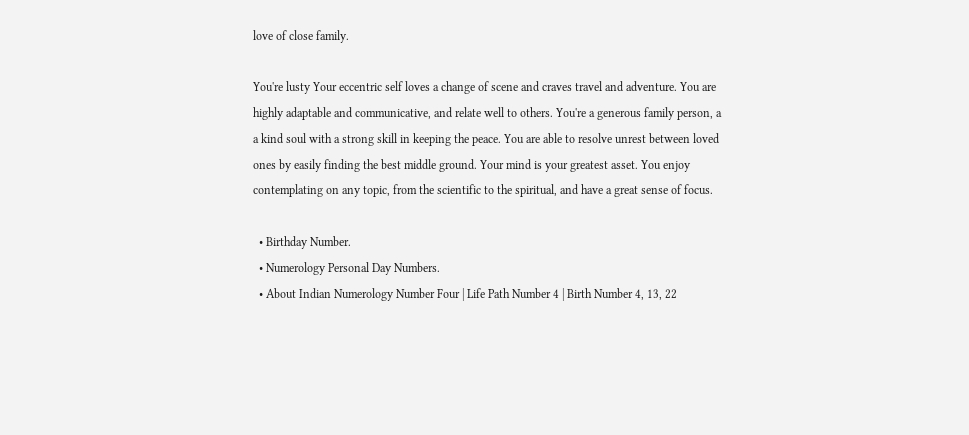love of close family.

You're lusty Your eccentric self loves a change of scene and craves travel and adventure. You are highly adaptable and communicative, and relate well to others. You're a generous family person, a a kind soul with a strong skill in keeping the peace. You are able to resolve unrest between loved ones by easily finding the best middle ground. Your mind is your greatest asset. You enjoy contemplating on any topic, from the scientific to the spiritual, and have a great sense of focus.

  • Birthday Number.
  • Numerology Personal Day Numbers.
  • About Indian Numerology Number Four | Life Path Number 4 | Birth Number 4, 13, 22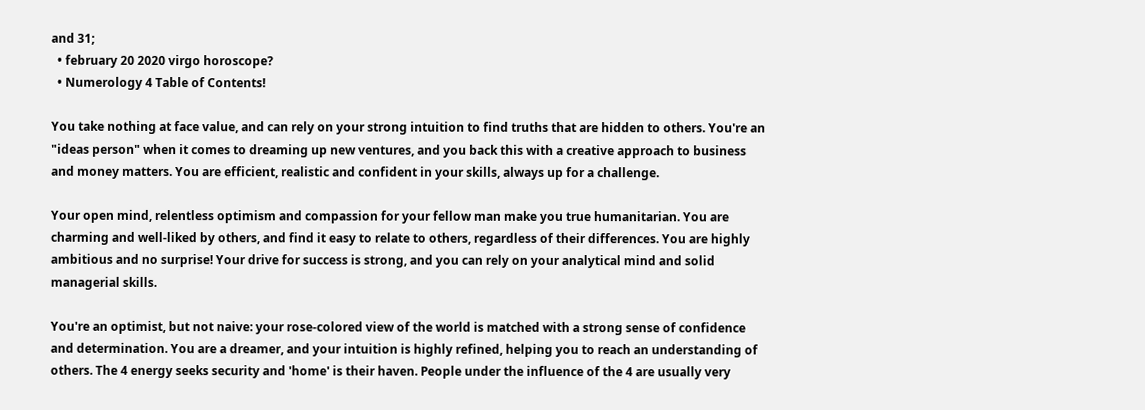and 31;
  • february 20 2020 virgo horoscope?
  • Numerology 4 Table of Contents!

You take nothing at face value, and can rely on your strong intuition to find truths that are hidden to others. You're an "ideas person" when it comes to dreaming up new ventures, and you back this with a creative approach to business and money matters. You are efficient, realistic and confident in your skills, always up for a challenge.

Your open mind, relentless optimism and compassion for your fellow man make you true humanitarian. You are charming and well-liked by others, and find it easy to relate to others, regardless of their differences. You are highly ambitious and no surprise! Your drive for success is strong, and you can rely on your analytical mind and solid managerial skills.

You're an optimist, but not naive: your rose-colored view of the world is matched with a strong sense of confidence and determination. You are a dreamer, and your intuition is highly refined, helping you to reach an understanding of others. The 4 energy seeks security and 'home' is their haven. People under the influence of the 4 are usually very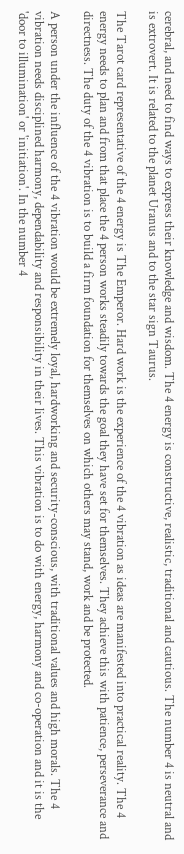cerebral, and need to find ways to express their knowledge and wisdom. The 4 energy is constructive, realistic, traditional and cautious. The number 4 is neutral and is extrovert. It is related to the planet Uranus and to the star sign Taurus.

The Tarot card representative of the 4 energy is The Emperor. Hard work is the experience of the 4 vibration as ideas are manifested into practical reality. The 4 energy needs to plan and from that place the 4 person works steadily towards the goal they have set for themselves. They achieve this with patience, perseverance and directness. The duty of the 4 vibration is to build a firm foundation for themselves on which others may stand, work and be protected.

A person under the influence of the 4 vibration would be extremely loyal, hardworking and security-conscious, with traditional values and high morals. The 4 vibration needs disciplined harmony, dependability and responsibility in their lives. This vibration is to do with energy, harmony and co-operation and it is the 'door to illumination' or 'initiation'. In the number 4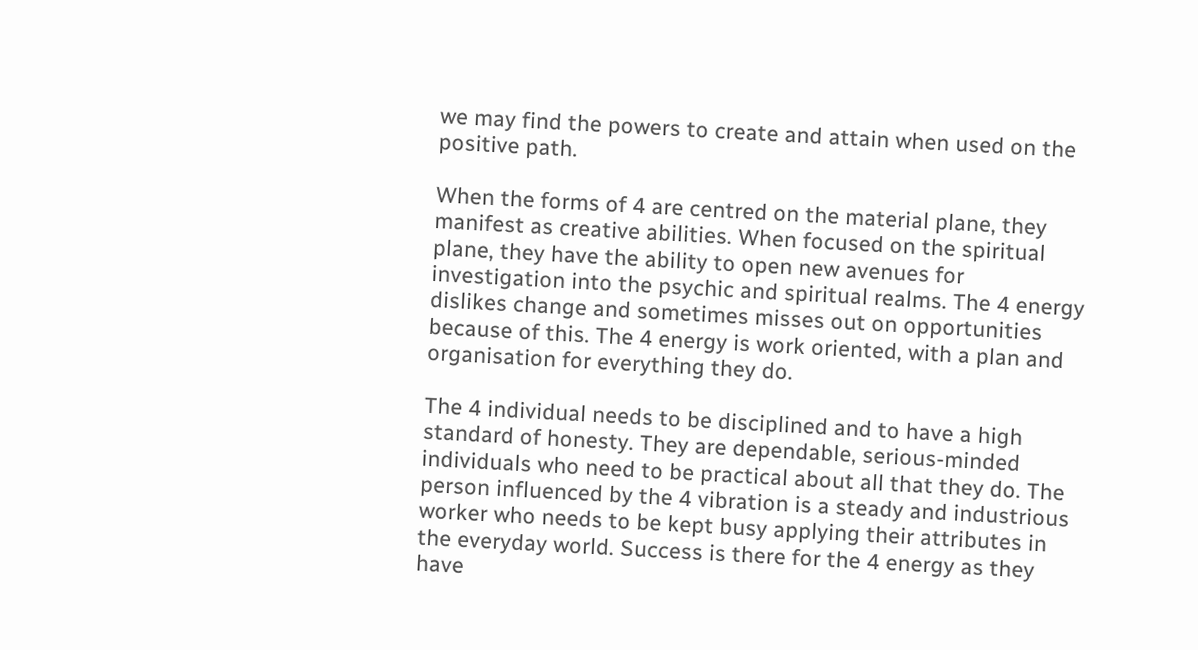we may find the powers to create and attain when used on the positive path.

When the forms of 4 are centred on the material plane, they manifest as creative abilities. When focused on the spiritual plane, they have the ability to open new avenues for investigation into the psychic and spiritual realms. The 4 energy dislikes change and sometimes misses out on opportunities because of this. The 4 energy is work oriented, with a plan and organisation for everything they do.

The 4 individual needs to be disciplined and to have a high standard of honesty. They are dependable, serious-minded individuals who need to be practical about all that they do. The person influenced by the 4 vibration is a steady and industrious worker who needs to be kept busy applying their attributes in the everyday world. Success is there for the 4 energy as they have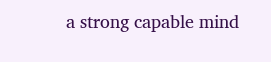a strong capable mind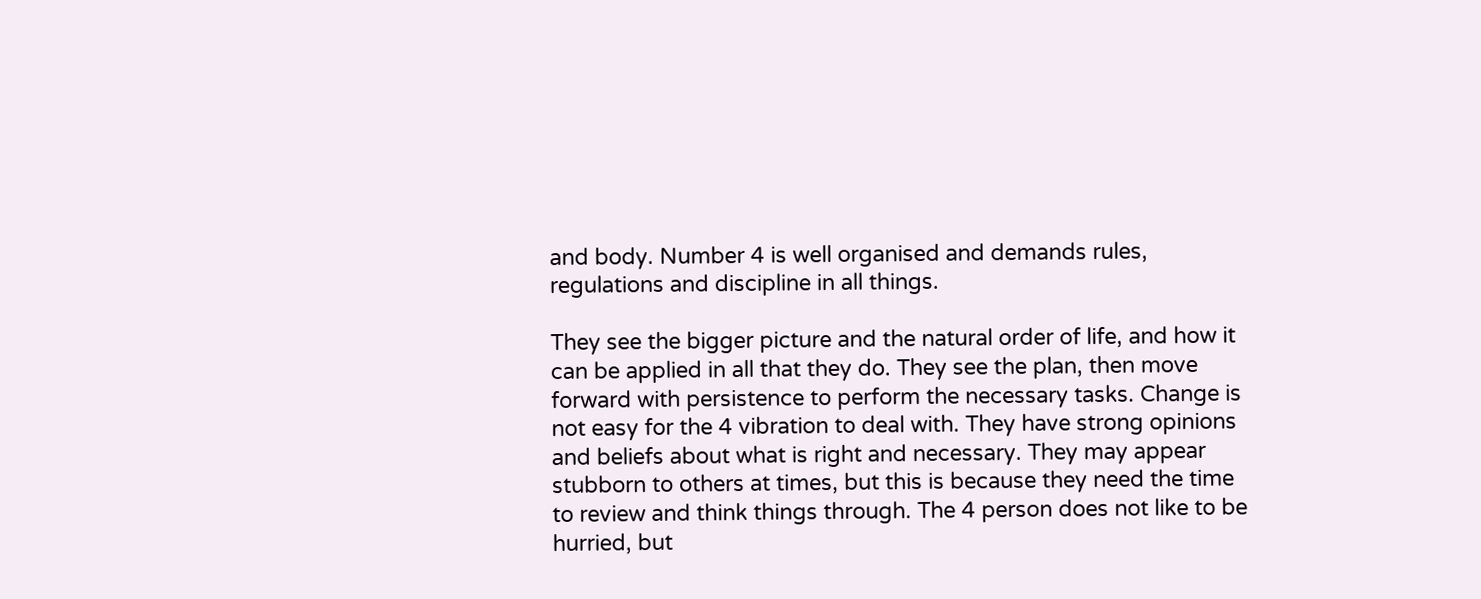and body. Number 4 is well organised and demands rules, regulations and discipline in all things.

They see the bigger picture and the natural order of life, and how it can be applied in all that they do. They see the plan, then move forward with persistence to perform the necessary tasks. Change is not easy for the 4 vibration to deal with. They have strong opinions and beliefs about what is right and necessary. They may appear stubborn to others at times, but this is because they need the time to review and think things through. The 4 person does not like to be hurried, but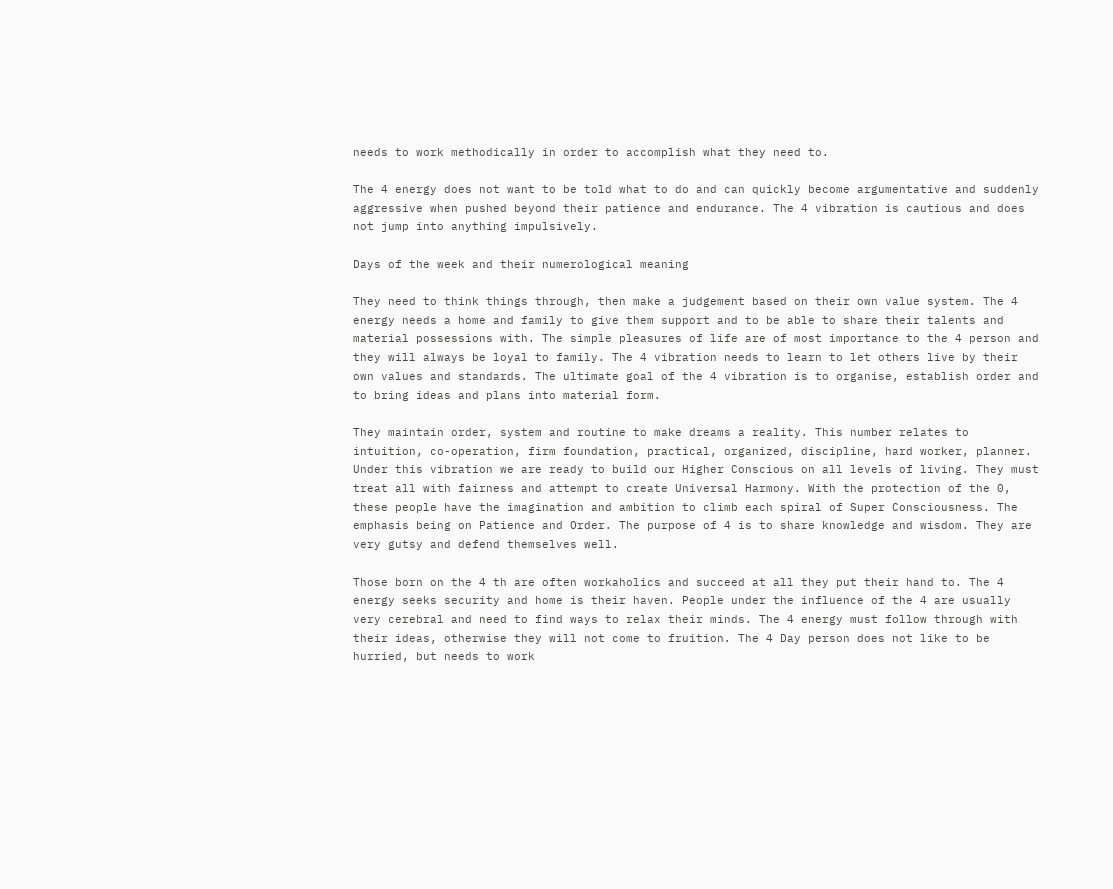needs to work methodically in order to accomplish what they need to.

The 4 energy does not want to be told what to do and can quickly become argumentative and suddenly aggressive when pushed beyond their patience and endurance. The 4 vibration is cautious and does not jump into anything impulsively.

Days of the week and their numerological meaning

They need to think things through, then make a judgement based on their own value system. The 4 energy needs a home and family to give them support and to be able to share their talents and material possessions with. The simple pleasures of life are of most importance to the 4 person and they will always be loyal to family. The 4 vibration needs to learn to let others live by their own values and standards. The ultimate goal of the 4 vibration is to organise, establish order and to bring ideas and plans into material form.

They maintain order, system and routine to make dreams a reality. This number relates to intuition, co-operation, firm foundation, practical, organized, discipline, hard worker, planner. Under this vibration we are ready to build our Higher Conscious on all levels of living. They must treat all with fairness and attempt to create Universal Harmony. With the protection of the 0, these people have the imagination and ambition to climb each spiral of Super Consciousness. The emphasis being on Patience and Order. The purpose of 4 is to share knowledge and wisdom. They are very gutsy and defend themselves well.

Those born on the 4 th are often workaholics and succeed at all they put their hand to. The 4 energy seeks security and home is their haven. People under the influence of the 4 are usually very cerebral and need to find ways to relax their minds. The 4 energy must follow through with their ideas, otherwise they will not come to fruition. The 4 Day person does not like to be hurried, but needs to work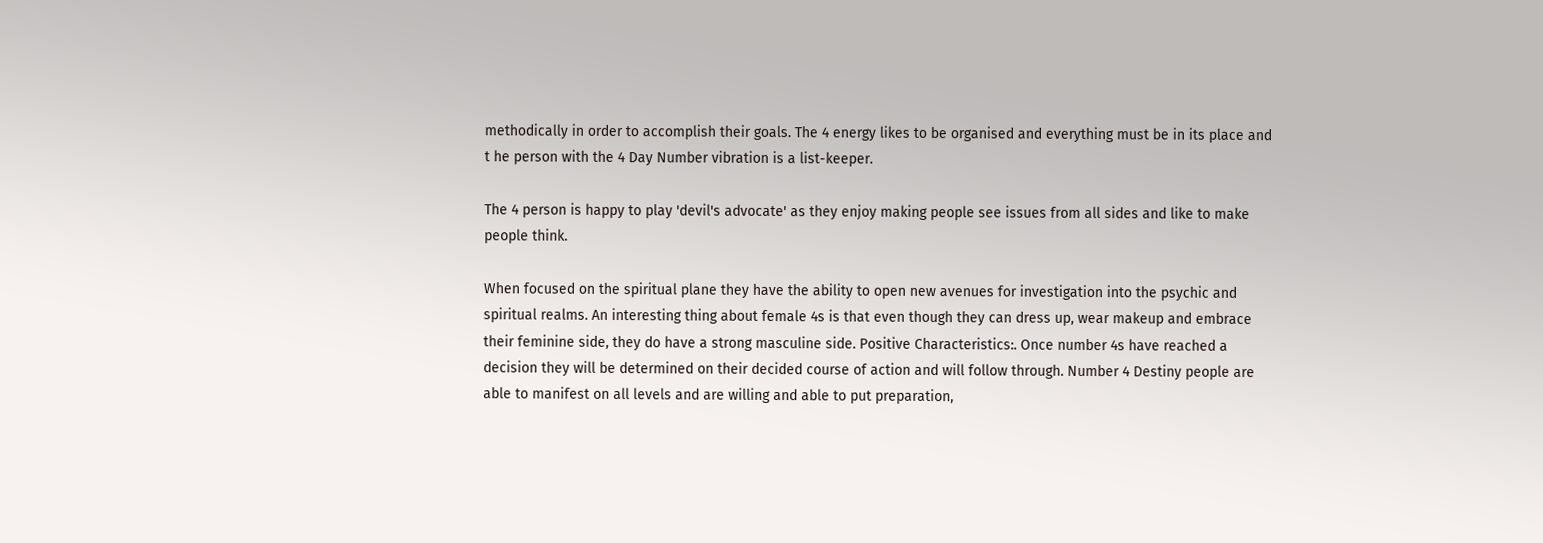methodically in order to accomplish their goals. The 4 energy likes to be organised and everything must be in its place and t he person with the 4 Day Number vibration is a list-keeper.

The 4 person is happy to play 'devil's advocate' as they enjoy making people see issues from all sides and like to make people think.

When focused on the spiritual plane they have the ability to open new avenues for investigation into the psychic and spiritual realms. An interesting thing about female 4s is that even though they can dress up, wear makeup and embrace their feminine side, they do have a strong masculine side. Positive Characteristics:. Once number 4s have reached a decision they will be determined on their decided course of action and will follow through. Number 4 Destiny people are able to manifest on all levels and are willing and able to put preparation,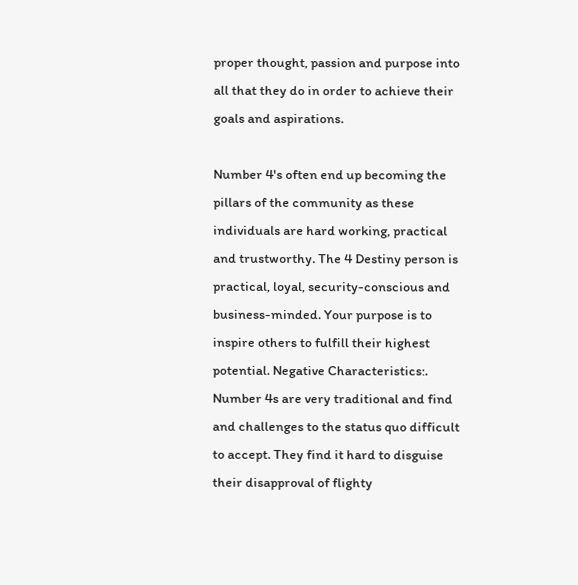proper thought, passion and purpose into all that they do in order to achieve their goals and aspirations.

Number 4's often end up becoming the pillars of the community as these individuals are hard working, practical and trustworthy. The 4 Destiny person is practical, loyal, security-conscious and business-minded. Your purpose is to inspire others to fulfill their highest potential. Negative Characteristics:. Number 4s are very traditional and find and challenges to the status quo difficult to accept. They find it hard to disguise their disapproval of flighty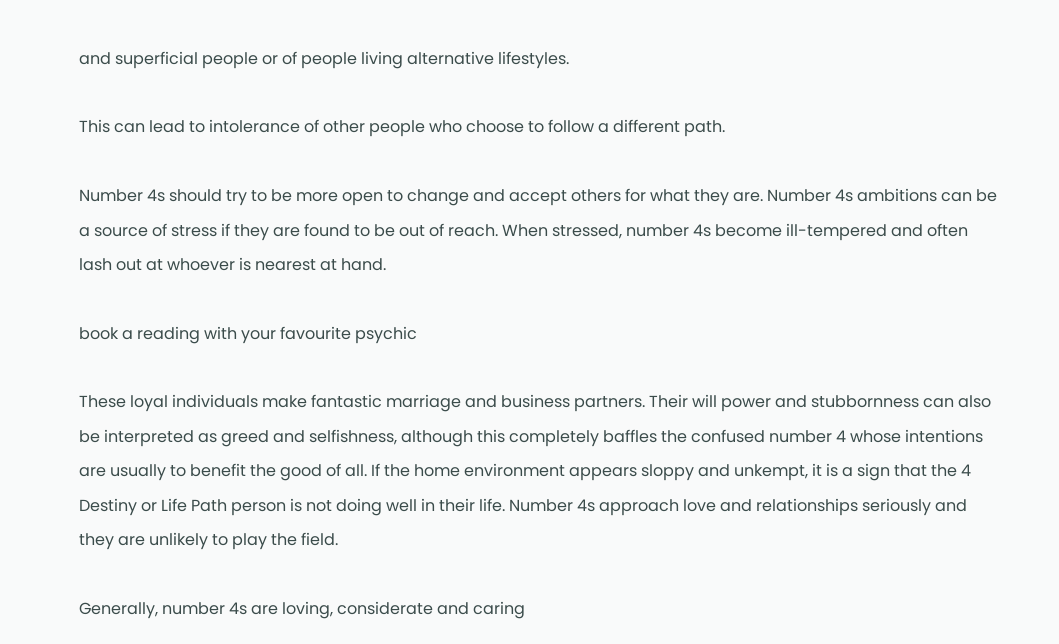and superficial people or of people living alternative lifestyles.

This can lead to intolerance of other people who choose to follow a different path.

Number 4s should try to be more open to change and accept others for what they are. Number 4s ambitions can be a source of stress if they are found to be out of reach. When stressed, number 4s become ill-tempered and often lash out at whoever is nearest at hand.

book a reading with your favourite psychic

These loyal individuals make fantastic marriage and business partners. Their will power and stubbornness can also be interpreted as greed and selfishness, although this completely baffles the confused number 4 whose intentions are usually to benefit the good of all. If the home environment appears sloppy and unkempt, it is a sign that the 4 Destiny or Life Path person is not doing well in their life. Number 4s approach love and relationships seriously and they are unlikely to play the field.

Generally, number 4s are loving, considerate and caring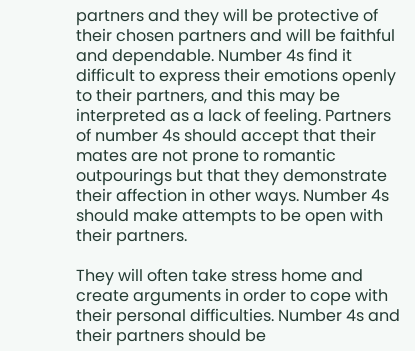partners and they will be protective of their chosen partners and will be faithful and dependable. Number 4s find it difficult to express their emotions openly to their partners, and this may be interpreted as a lack of feeling. Partners of number 4s should accept that their mates are not prone to romantic outpourings but that they demonstrate their affection in other ways. Number 4s should make attempts to be open with their partners.

They will often take stress home and create arguments in order to cope with their personal difficulties. Number 4s and their partners should be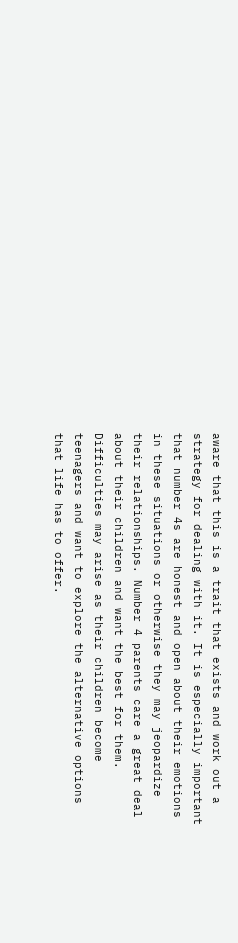aware that this is a trait that exists and work out a strategy for dealing with it. It is especially important that number 4s are honest and open about their emotions in these situations or otherwise they may jeopardize their relationships. Number 4 parents care a great deal about their children and want the best for them. Difficulties may arise as their children become teenagers and want to explore the alternative options that life has to offer.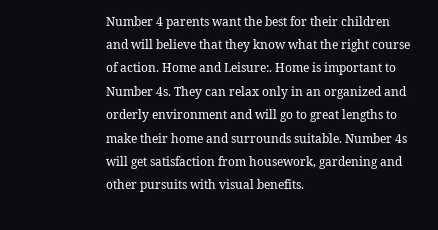Number 4 parents want the best for their children and will believe that they know what the right course of action. Home and Leisure:. Home is important to Number 4s. They can relax only in an organized and orderly environment and will go to great lengths to make their home and surrounds suitable. Number 4s will get satisfaction from housework, gardening and other pursuits with visual benefits.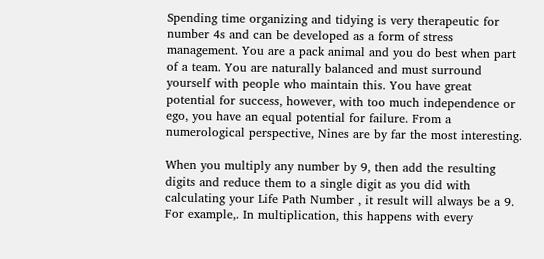Spending time organizing and tidying is very therapeutic for number 4s and can be developed as a form of stress management. You are a pack animal and you do best when part of a team. You are naturally balanced and must surround yourself with people who maintain this. You have great potential for success, however, with too much independence or ego, you have an equal potential for failure. From a numerological perspective, Nines are by far the most interesting.

When you multiply any number by 9, then add the resulting digits and reduce them to a single digit as you did with calculating your Life Path Number , it result will always be a 9. For example,. In multiplication, this happens with every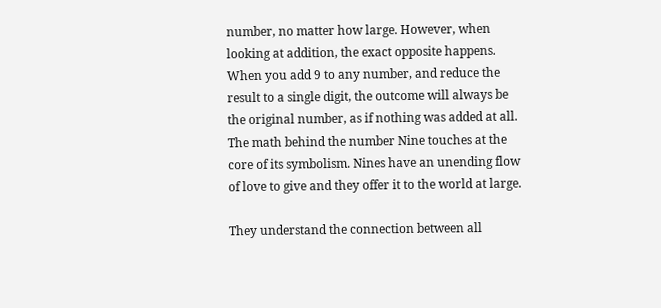number, no matter how large. However, when looking at addition, the exact opposite happens. When you add 9 to any number, and reduce the result to a single digit, the outcome will always be the original number, as if nothing was added at all. The math behind the number Nine touches at the core of its symbolism. Nines have an unending flow of love to give and they offer it to the world at large.

They understand the connection between all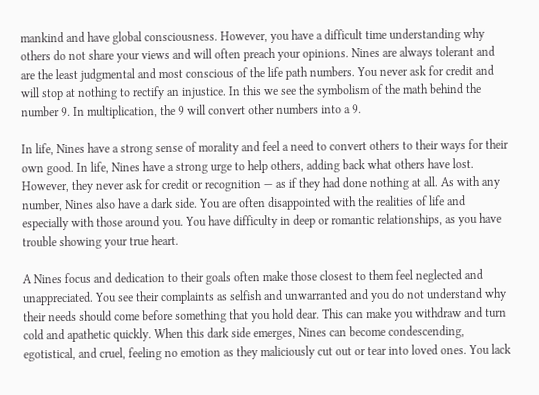mankind and have global consciousness. However, you have a difficult time understanding why others do not share your views and will often preach your opinions. Nines are always tolerant and are the least judgmental and most conscious of the life path numbers. You never ask for credit and will stop at nothing to rectify an injustice. In this we see the symbolism of the math behind the number 9. In multiplication, the 9 will convert other numbers into a 9.

In life, Nines have a strong sense of morality and feel a need to convert others to their ways for their own good. In life, Nines have a strong urge to help others, adding back what others have lost. However, they never ask for credit or recognition — as if they had done nothing at all. As with any number, Nines also have a dark side. You are often disappointed with the realities of life and especially with those around you. You have difficulty in deep or romantic relationships, as you have trouble showing your true heart.

A Nines focus and dedication to their goals often make those closest to them feel neglected and unappreciated. You see their complaints as selfish and unwarranted and you do not understand why their needs should come before something that you hold dear. This can make you withdraw and turn cold and apathetic quickly. When this dark side emerges, Nines can become condescending, egotistical, and cruel, feeling no emotion as they maliciously cut out or tear into loved ones. You lack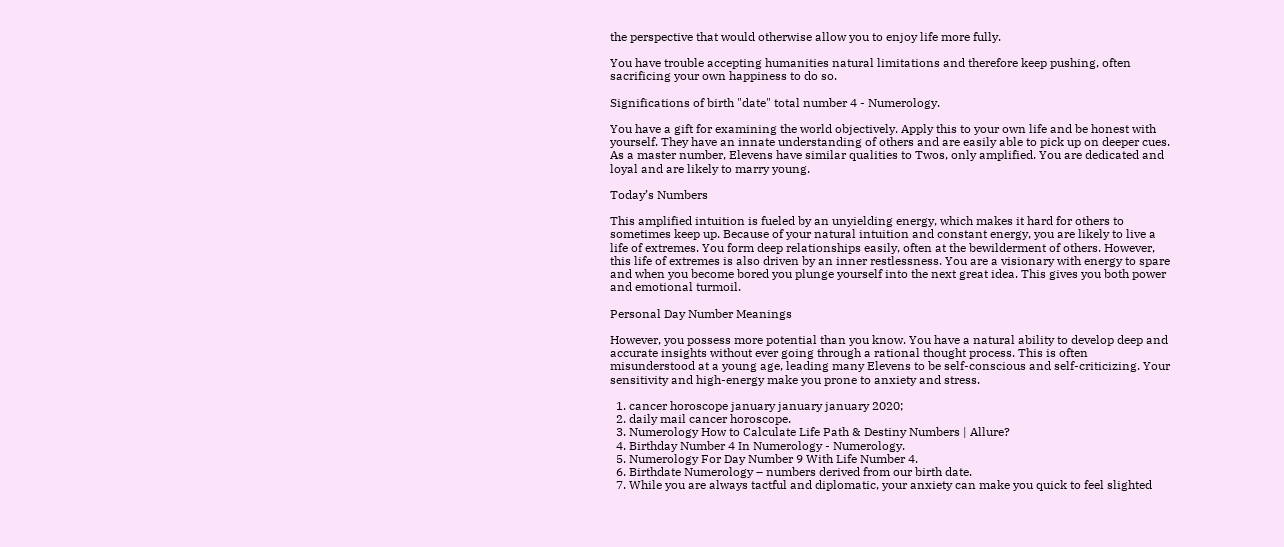the perspective that would otherwise allow you to enjoy life more fully.

You have trouble accepting humanities natural limitations and therefore keep pushing, often sacrificing your own happiness to do so.

Significations of birth "date" total number 4 - Numerology.

You have a gift for examining the world objectively. Apply this to your own life and be honest with yourself. They have an innate understanding of others and are easily able to pick up on deeper cues. As a master number, Elevens have similar qualities to Twos, only amplified. You are dedicated and loyal and are likely to marry young.

Today’s Numbers

This amplified intuition is fueled by an unyielding energy, which makes it hard for others to sometimes keep up. Because of your natural intuition and constant energy, you are likely to live a life of extremes. You form deep relationships easily, often at the bewilderment of others. However, this life of extremes is also driven by an inner restlessness. You are a visionary with energy to spare and when you become bored you plunge yourself into the next great idea. This gives you both power and emotional turmoil.

Personal Day Number Meanings

However, you possess more potential than you know. You have a natural ability to develop deep and accurate insights without ever going through a rational thought process. This is often misunderstood at a young age, leading many Elevens to be self-conscious and self-criticizing. Your sensitivity and high-energy make you prone to anxiety and stress.

  1. cancer horoscope january january january 2020;
  2. daily mail cancer horoscope.
  3. Numerology How to Calculate Life Path & Destiny Numbers | Allure?
  4. Birthday Number 4 In Numerology - Numerology.
  5. Numerology For Day Number 9 With Life Number 4.
  6. Birthdate Numerology – numbers derived from our birth date.
  7. While you are always tactful and diplomatic, your anxiety can make you quick to feel slighted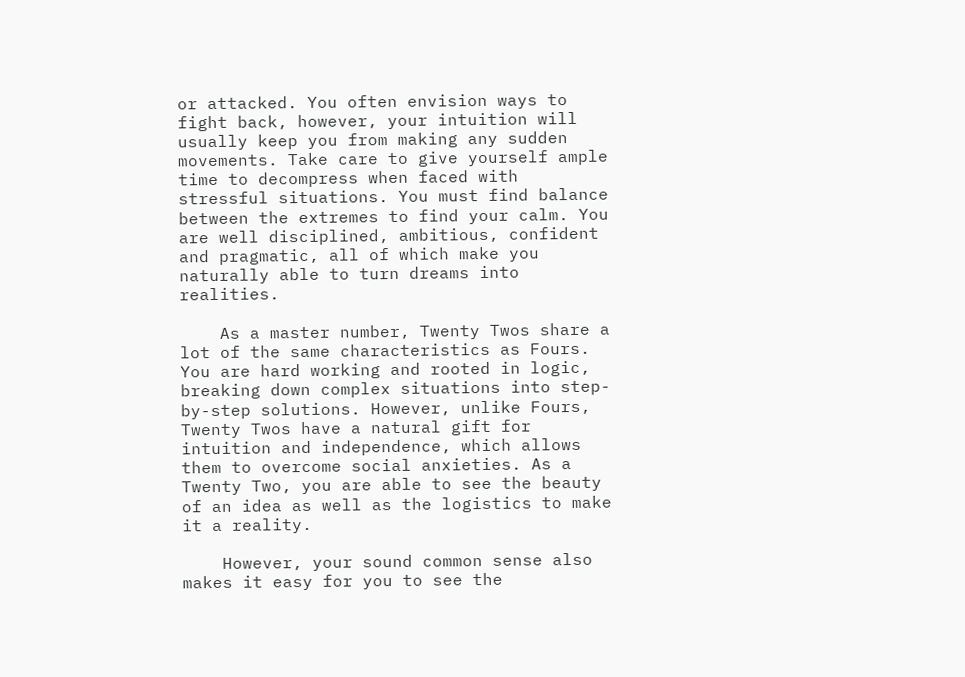or attacked. You often envision ways to fight back, however, your intuition will usually keep you from making any sudden movements. Take care to give yourself ample time to decompress when faced with stressful situations. You must find balance between the extremes to find your calm. You are well disciplined, ambitious, confident and pragmatic, all of which make you naturally able to turn dreams into realities.

    As a master number, Twenty Twos share a lot of the same characteristics as Fours. You are hard working and rooted in logic, breaking down complex situations into step-by-step solutions. However, unlike Fours, Twenty Twos have a natural gift for intuition and independence, which allows them to overcome social anxieties. As a Twenty Two, you are able to see the beauty of an idea as well as the logistics to make it a reality.

    However, your sound common sense also makes it easy for you to see the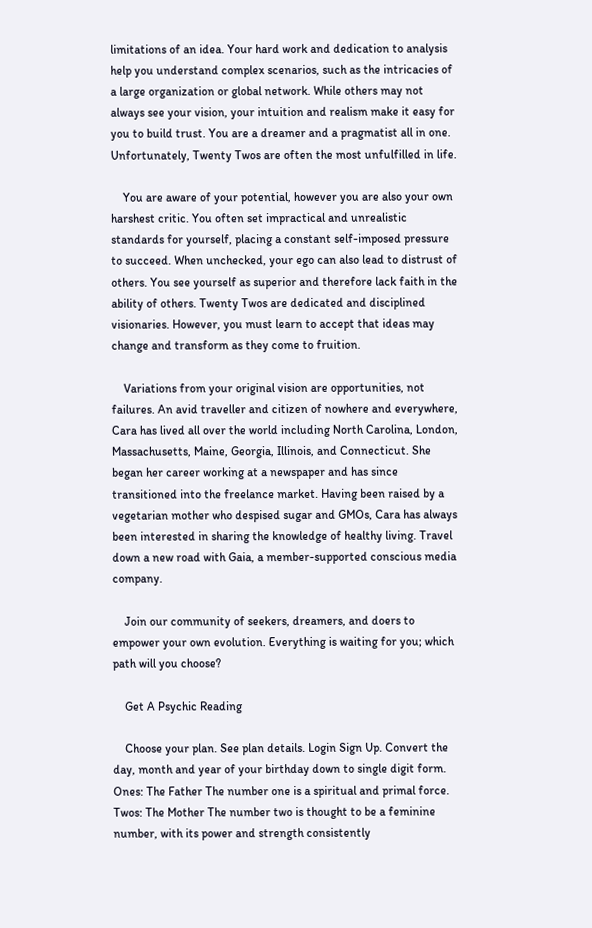limitations of an idea. Your hard work and dedication to analysis help you understand complex scenarios, such as the intricacies of a large organization or global network. While others may not always see your vision, your intuition and realism make it easy for you to build trust. You are a dreamer and a pragmatist all in one. Unfortunately, Twenty Twos are often the most unfulfilled in life.

    You are aware of your potential, however you are also your own harshest critic. You often set impractical and unrealistic standards for yourself, placing a constant self-imposed pressure to succeed. When unchecked, your ego can also lead to distrust of others. You see yourself as superior and therefore lack faith in the ability of others. Twenty Twos are dedicated and disciplined visionaries. However, you must learn to accept that ideas may change and transform as they come to fruition.

    Variations from your original vision are opportunities, not failures. An avid traveller and citizen of nowhere and everywhere, Cara has lived all over the world including North Carolina, London, Massachusetts, Maine, Georgia, Illinois, and Connecticut. She began her career working at a newspaper and has since transitioned into the freelance market. Having been raised by a vegetarian mother who despised sugar and GMOs, Cara has always been interested in sharing the knowledge of healthy living. Travel down a new road with Gaia, a member-supported conscious media company.

    Join our community of seekers, dreamers, and doers to empower your own evolution. Everything is waiting for you; which path will you choose?

    Get A Psychic Reading

    Choose your plan. See plan details. Login Sign Up. Convert the day, month and year of your birthday down to single digit form. Ones: The Father The number one is a spiritual and primal force. Twos: The Mother The number two is thought to be a feminine number, with its power and strength consistently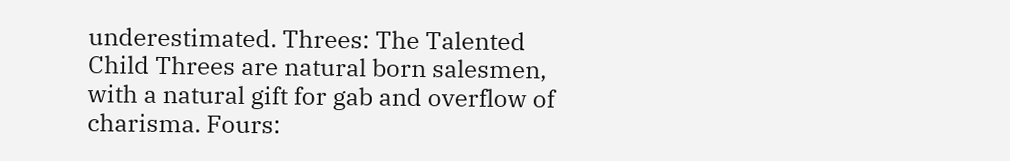underestimated. Threes: The Talented Child Threes are natural born salesmen, with a natural gift for gab and overflow of charisma. Fours: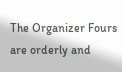The Organizer Fours are orderly and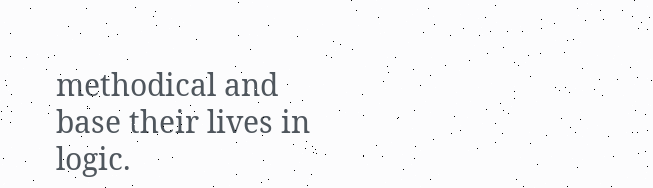methodical and base their lives in logic.